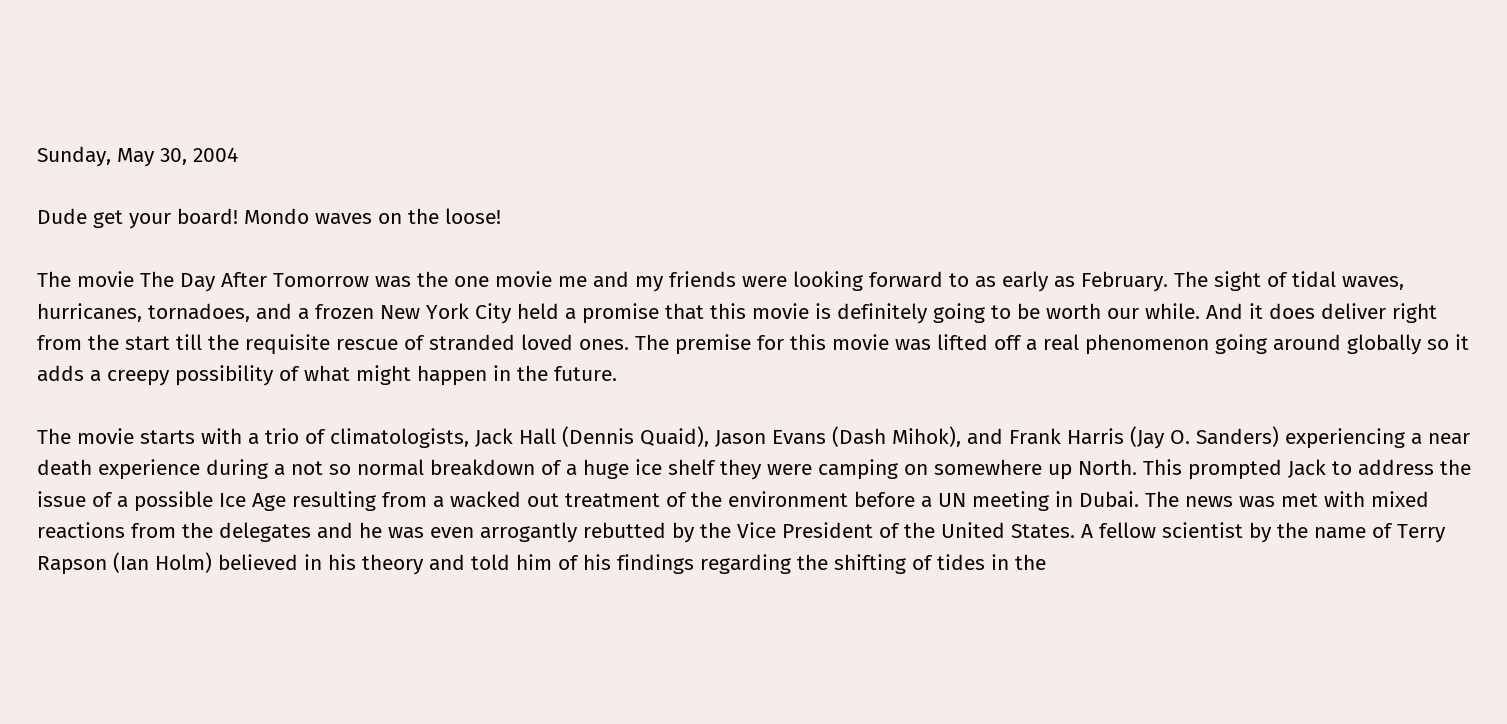Sunday, May 30, 2004

Dude get your board! Mondo waves on the loose!

The movie The Day After Tomorrow was the one movie me and my friends were looking forward to as early as February. The sight of tidal waves, hurricanes, tornadoes, and a frozen New York City held a promise that this movie is definitely going to be worth our while. And it does deliver right from the start till the requisite rescue of stranded loved ones. The premise for this movie was lifted off a real phenomenon going around globally so it adds a creepy possibility of what might happen in the future.

The movie starts with a trio of climatologists, Jack Hall (Dennis Quaid), Jason Evans (Dash Mihok), and Frank Harris (Jay O. Sanders) experiencing a near death experience during a not so normal breakdown of a huge ice shelf they were camping on somewhere up North. This prompted Jack to address the issue of a possible Ice Age resulting from a wacked out treatment of the environment before a UN meeting in Dubai. The news was met with mixed reactions from the delegates and he was even arrogantly rebutted by the Vice President of the United States. A fellow scientist by the name of Terry Rapson (Ian Holm) believed in his theory and told him of his findings regarding the shifting of tides in the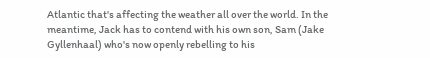Atlantic that's affecting the weather all over the world. In the meantime, Jack has to contend with his own son, Sam (Jake Gyllenhaal) who's now openly rebelling to his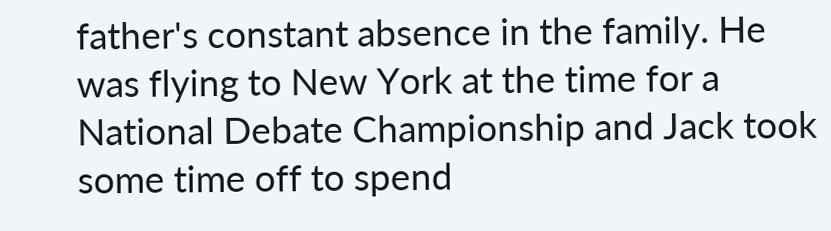father's constant absence in the family. He was flying to New York at the time for a National Debate Championship and Jack took some time off to spend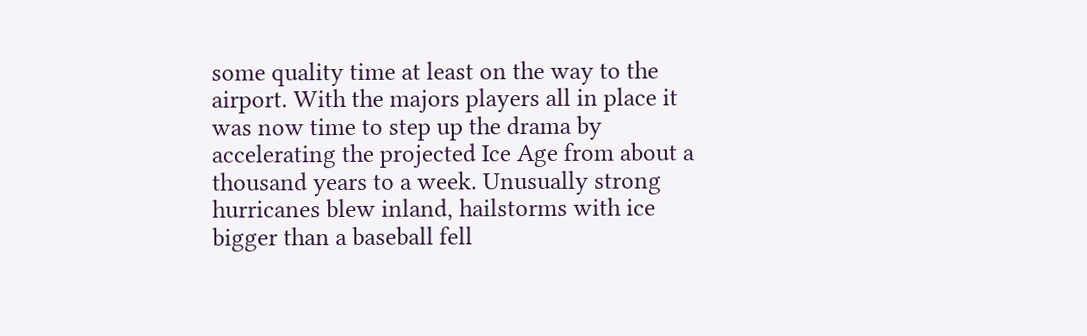some quality time at least on the way to the airport. With the majors players all in place it was now time to step up the drama by accelerating the projected Ice Age from about a thousand years to a week. Unusually strong hurricanes blew inland, hailstorms with ice bigger than a baseball fell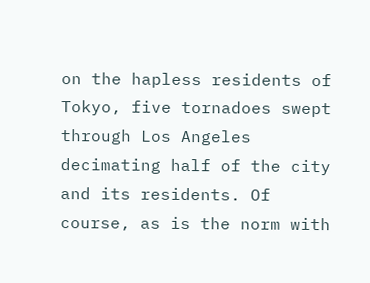on the hapless residents of Tokyo, five tornadoes swept through Los Angeles decimating half of the city and its residents. Of course, as is the norm with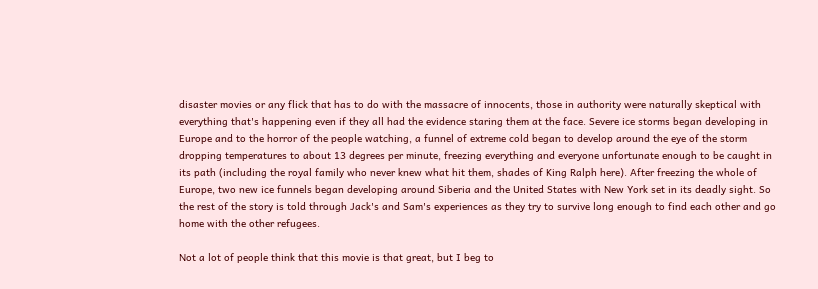disaster movies or any flick that has to do with the massacre of innocents, those in authority were naturally skeptical with everything that's happening even if they all had the evidence staring them at the face. Severe ice storms began developing in Europe and to the horror of the people watching, a funnel of extreme cold began to develop around the eye of the storm dropping temperatures to about 13 degrees per minute, freezing everything and everyone unfortunate enough to be caught in its path (including the royal family who never knew what hit them, shades of King Ralph here). After freezing the whole of Europe, two new ice funnels began developing around Siberia and the United States with New York set in its deadly sight. So the rest of the story is told through Jack's and Sam's experiences as they try to survive long enough to find each other and go home with the other refugees.

Not a lot of people think that this movie is that great, but I beg to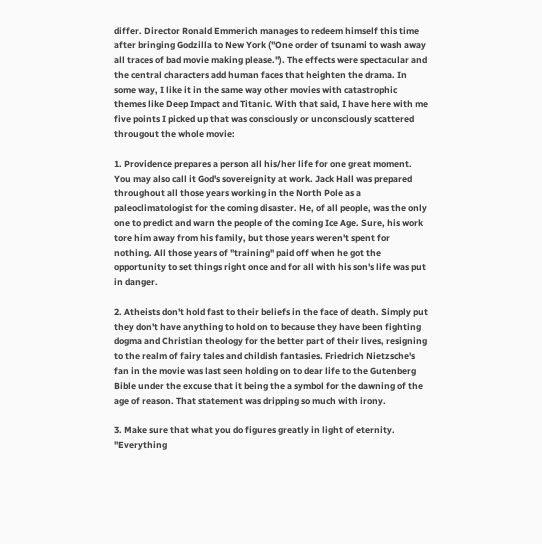differ. Director Ronald Emmerich manages to redeem himself this time after bringing Godzilla to New York ("One order of tsunami to wash away all traces of bad movie making please."). The effects were spectacular and the central characters add human faces that heighten the drama. In some way, I like it in the same way other movies with catastrophic themes like Deep Impact and Titanic. With that said, I have here with me five points I picked up that was consciously or unconsciously scattered througout the whole movie:

1. Providence prepares a person all his/her life for one great moment. You may also call it God's sovereignity at work. Jack Hall was prepared throughout all those years working in the North Pole as a paleoclimatologist for the coming disaster. He, of all people, was the only one to predict and warn the people of the coming Ice Age. Sure, his work tore him away from his family, but those years weren't spent for nothing. All those years of "training" paid off when he got the opportunity to set things right once and for all with his son's life was put in danger.

2. Atheists don't hold fast to their beliefs in the face of death. Simply put they don't have anything to hold on to because they have been fighting dogma and Christian theology for the better part of their lives, resigning to the realm of fairy tales and childish fantasies. Friedrich Nietzsche's fan in the movie was last seen holding on to dear life to the Gutenberg Bible under the excuse that it being the a symbol for the dawning of the age of reason. That statement was dripping so much with irony.

3. Make sure that what you do figures greatly in light of eternity. "Everything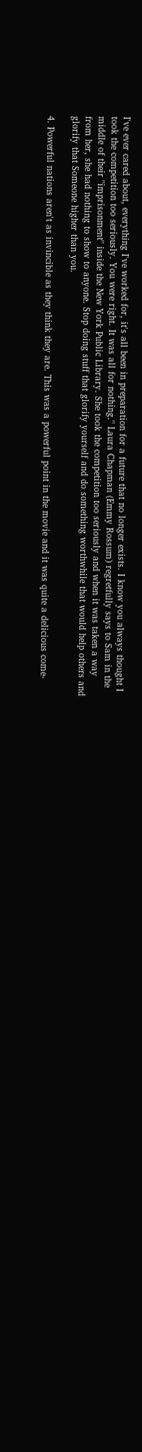I've ever cared about, everything I've worked for, it's all been in preparation for a future that no longer exists. I know you always thought I took the competition too seriously. You were right. It was all for nothing." Laura Chapman (Emmy Rossum) regretfully says to Sam in the middle of their "imprisonment" inside the New York Public Library. She took the competition too seriously and when it was taken a way from her, she had nothing to show to anyone. Stop doing stuff that glorify yourself and do something worthwhile that would help others and glorify that Someone higher than you.

4. Powerful nations aren't as invincible as they think they are. This was a powerful point in the movie and it was quite a delicious come-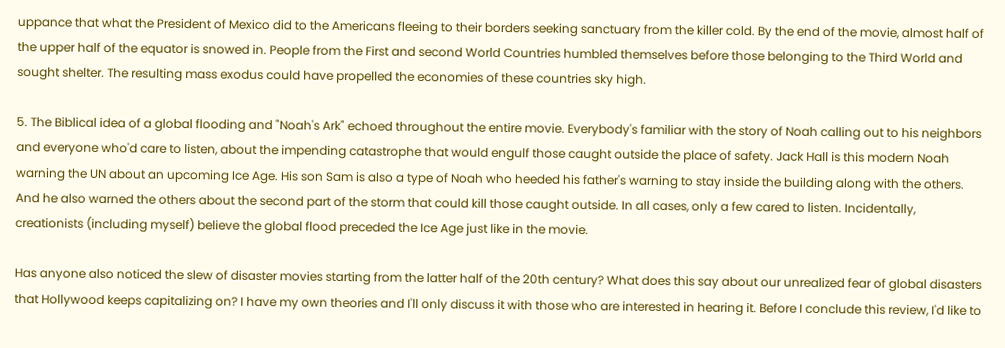uppance that what the President of Mexico did to the Americans fleeing to their borders seeking sanctuary from the killer cold. By the end of the movie, almost half of the upper half of the equator is snowed in. People from the First and second World Countries humbled themselves before those belonging to the Third World and sought shelter. The resulting mass exodus could have propelled the economies of these countries sky high.

5. The Biblical idea of a global flooding and "Noah's Ark" echoed throughout the entire movie. Everybody's familiar with the story of Noah calling out to his neighbors and everyone who'd care to listen, about the impending catastrophe that would engulf those caught outside the place of safety. Jack Hall is this modern Noah warning the UN about an upcoming Ice Age. His son Sam is also a type of Noah who heeded his father's warning to stay inside the building along with the others. And he also warned the others about the second part of the storm that could kill those caught outside. In all cases, only a few cared to listen. Incidentally, creationists (including myself) believe the global flood preceded the Ice Age just like in the movie.

Has anyone also noticed the slew of disaster movies starting from the latter half of the 20th century? What does this say about our unrealized fear of global disasters that Hollywood keeps capitalizing on? I have my own theories and I'll only discuss it with those who are interested in hearing it. Before I conclude this review, I'd like to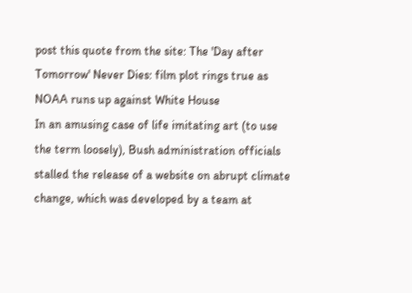post this quote from the site: The 'Day after Tomorrow' Never Dies: film plot rings true as NOAA runs up against White House
In an amusing case of life imitating art (to use the term loosely), Bush administration officials stalled the release of a website on abrupt climate change, which was developed by a team at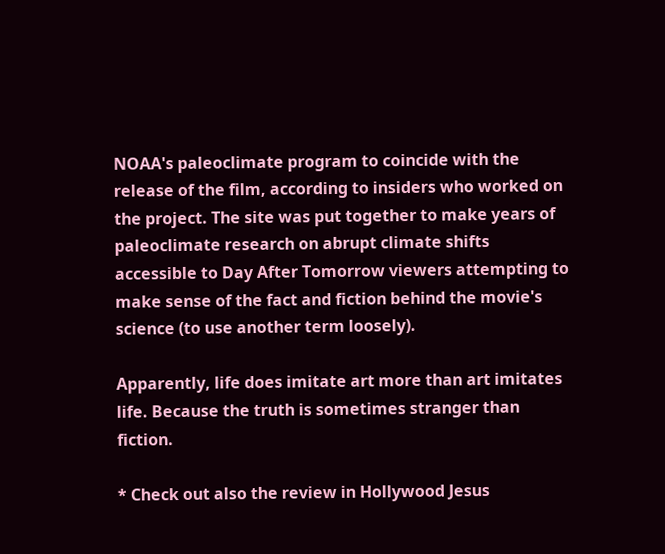NOAA's paleoclimate program to coincide with the release of the film, according to insiders who worked on the project. The site was put together to make years of paleoclimate research on abrupt climate shifts accessible to Day After Tomorrow viewers attempting to make sense of the fact and fiction behind the movie's science (to use another term loosely).

Apparently, life does imitate art more than art imitates life. Because the truth is sometimes stranger than fiction.

* Check out also the review in Hollywood Jesus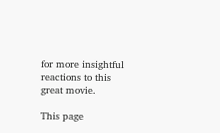for more insightful reactions to this great movie.

This page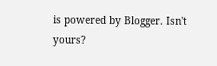is powered by Blogger. Isn't yours?